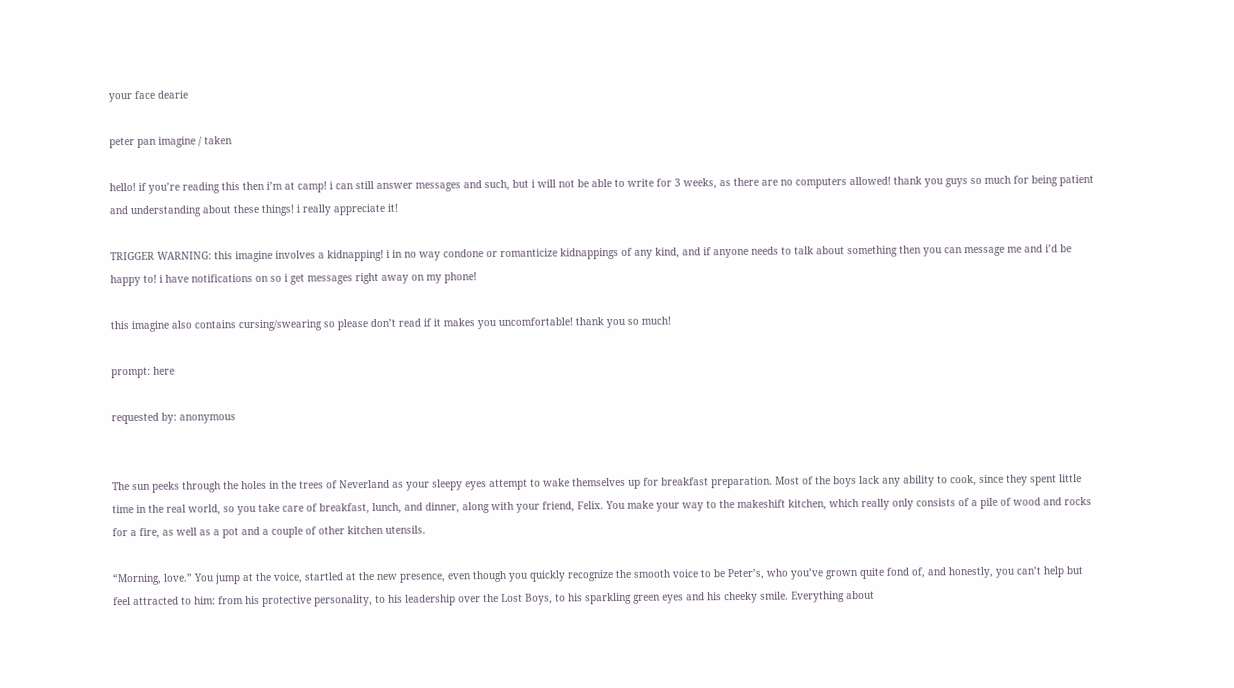your face dearie

peter pan imagine / taken

hello! if you’re reading this then i’m at camp! i can still answer messages and such, but i will not be able to write for 3 weeks, as there are no computers allowed! thank you guys so much for being patient and understanding about these things! i really appreciate it!

TRIGGER WARNING: this imagine involves a kidnapping! i in no way condone or romanticize kidnappings of any kind, and if anyone needs to talk about something then you can message me and i’d be happy to! i have notifications on so i get messages right away on my phone!

this imagine also contains cursing/swearing so please don’t read if it makes you uncomfortable! thank you so much!

prompt: here

requested by: anonymous


The sun peeks through the holes in the trees of Neverland as your sleepy eyes attempt to wake themselves up for breakfast preparation. Most of the boys lack any ability to cook, since they spent little time in the real world, so you take care of breakfast, lunch, and dinner, along with your friend, Felix. You make your way to the makeshift kitchen, which really only consists of a pile of wood and rocks for a fire, as well as a pot and a couple of other kitchen utensils.

“Morning, love.” You jump at the voice, startled at the new presence, even though you quickly recognize the smooth voice to be Peter’s, who you’ve grown quite fond of, and honestly, you can’t help but feel attracted to him: from his protective personality, to his leadership over the Lost Boys, to his sparkling green eyes and his cheeky smile. Everything about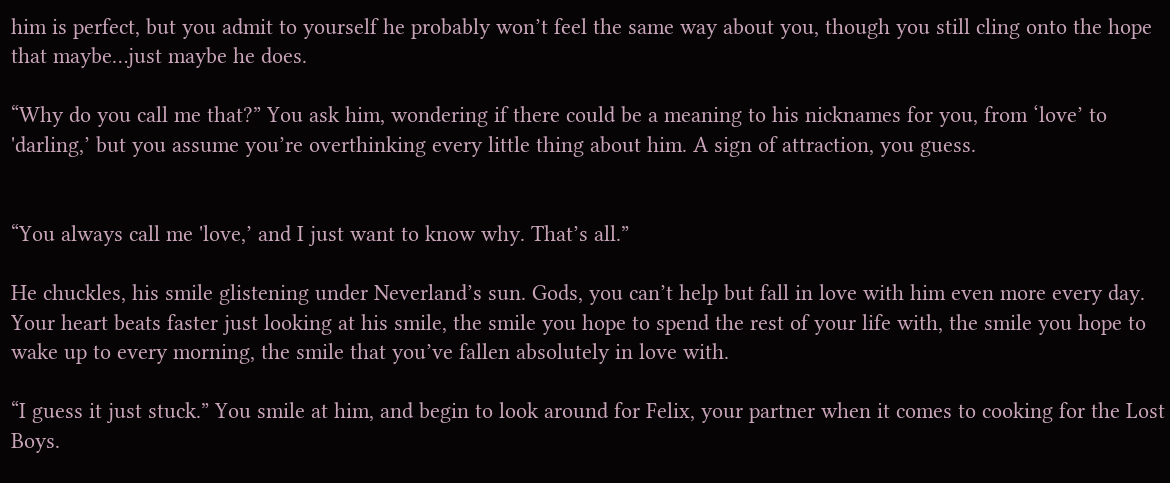him is perfect, but you admit to yourself he probably won’t feel the same way about you, though you still cling onto the hope that maybe…just maybe he does.

“Why do you call me that?” You ask him, wondering if there could be a meaning to his nicknames for you, from ‘love’ to 'darling,’ but you assume you’re overthinking every little thing about him. A sign of attraction, you guess.


“You always call me 'love,’ and I just want to know why. That’s all.”

He chuckles, his smile glistening under Neverland’s sun. Gods, you can’t help but fall in love with him even more every day. Your heart beats faster just looking at his smile, the smile you hope to spend the rest of your life with, the smile you hope to wake up to every morning, the smile that you’ve fallen absolutely in love with.

“I guess it just stuck.” You smile at him, and begin to look around for Felix, your partner when it comes to cooking for the Lost Boys.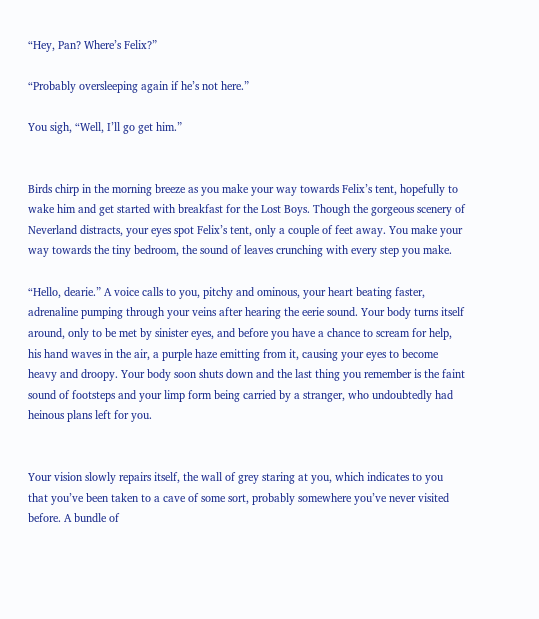“Hey, Pan? Where’s Felix?”

“Probably oversleeping again if he’s not here.”

You sigh, “Well, I’ll go get him.”


Birds chirp in the morning breeze as you make your way towards Felix’s tent, hopefully to wake him and get started with breakfast for the Lost Boys. Though the gorgeous scenery of Neverland distracts, your eyes spot Felix’s tent, only a couple of feet away. You make your way towards the tiny bedroom, the sound of leaves crunching with every step you make.

“Hello, dearie.” A voice calls to you, pitchy and ominous, your heart beating faster, adrenaline pumping through your veins after hearing the eerie sound. Your body turns itself around, only to be met by sinister eyes, and before you have a chance to scream for help, his hand waves in the air, a purple haze emitting from it, causing your eyes to become heavy and droopy. Your body soon shuts down and the last thing you remember is the faint sound of footsteps and your limp form being carried by a stranger, who undoubtedly had heinous plans left for you.


Your vision slowly repairs itself, the wall of grey staring at you, which indicates to you that you’ve been taken to a cave of some sort, probably somewhere you’ve never visited before. A bundle of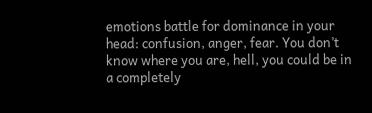emotions battle for dominance in your head: confusion, anger, fear. You don’t know where you are, hell, you could be in a completely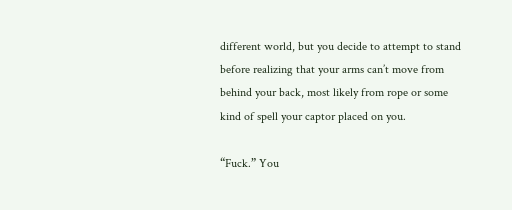different world, but you decide to attempt to stand before realizing that your arms can’t move from behind your back, most likely from rope or some kind of spell your captor placed on you.

“Fuck.” You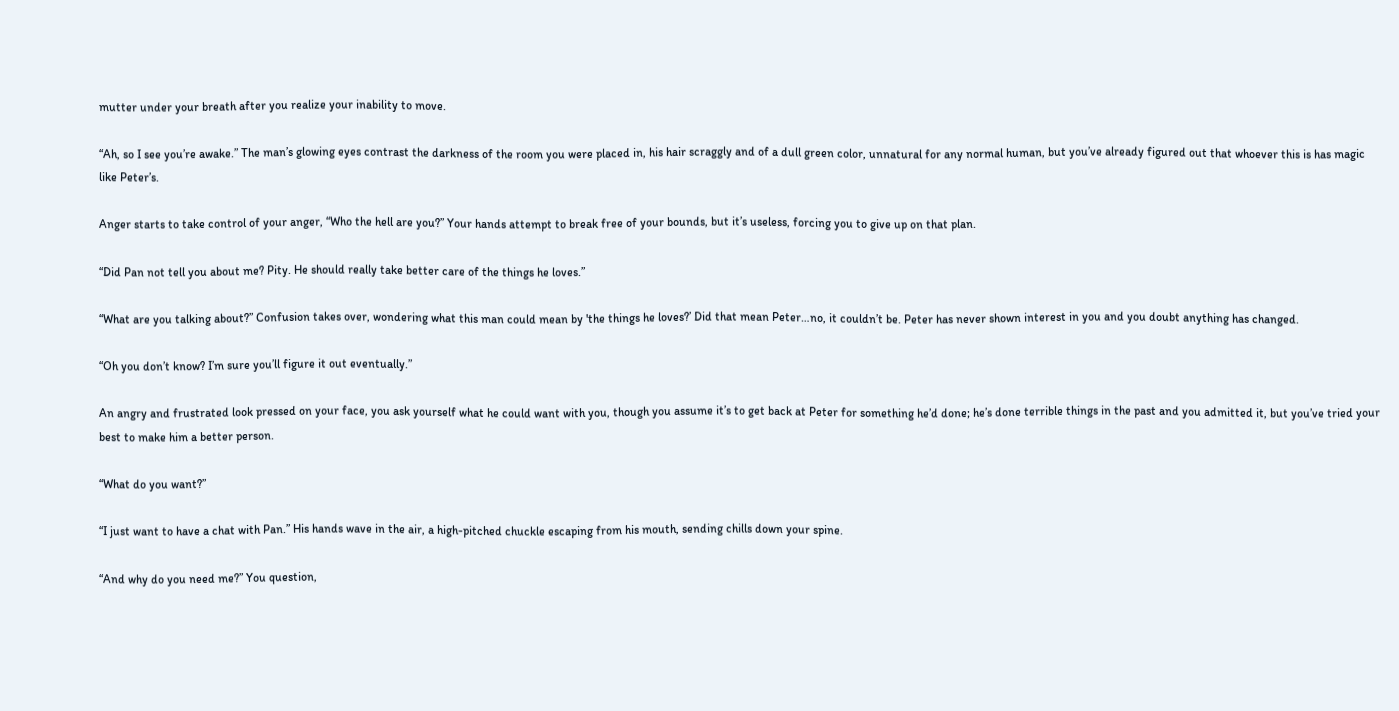mutter under your breath after you realize your inability to move.

“Ah, so I see you’re awake.” The man’s glowing eyes contrast the darkness of the room you were placed in, his hair scraggly and of a dull green color, unnatural for any normal human, but you’ve already figured out that whoever this is has magic like Peter’s.

Anger starts to take control of your anger, “Who the hell are you?” Your hands attempt to break free of your bounds, but it’s useless, forcing you to give up on that plan.

“Did Pan not tell you about me? Pity. He should really take better care of the things he loves.”

“What are you talking about?” Confusion takes over, wondering what this man could mean by 'the things he loves?’ Did that mean Peter…no, it couldn’t be. Peter has never shown interest in you and you doubt anything has changed.

“Oh you don’t know? I’m sure you’ll figure it out eventually.”

An angry and frustrated look pressed on your face, you ask yourself what he could want with you, though you assume it’s to get back at Peter for something he’d done; he’s done terrible things in the past and you admitted it, but you’ve tried your best to make him a better person.

“What do you want?”

“I just want to have a chat with Pan.” His hands wave in the air, a high-pitched chuckle escaping from his mouth, sending chills down your spine.

“And why do you need me?” You question,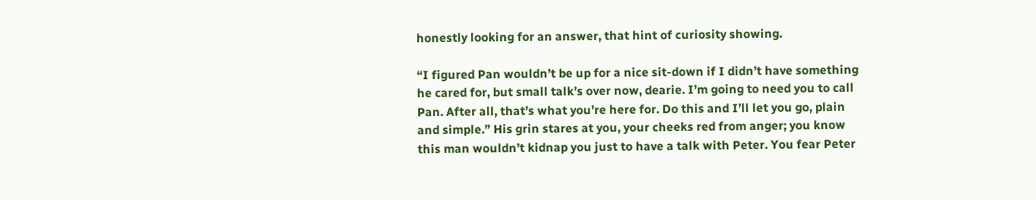honestly looking for an answer, that hint of curiosity showing.

“I figured Pan wouldn’t be up for a nice sit-down if I didn’t have something he cared for, but small talk’s over now, dearie. I’m going to need you to call Pan. After all, that’s what you’re here for. Do this and I’ll let you go, plain and simple.” His grin stares at you, your cheeks red from anger; you know this man wouldn’t kidnap you just to have a talk with Peter. You fear Peter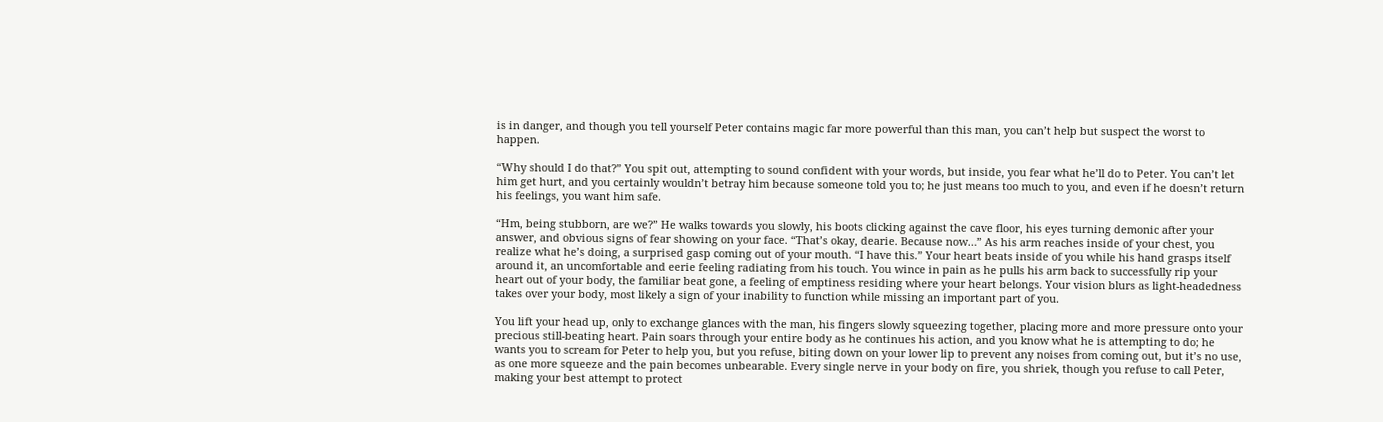is in danger, and though you tell yourself Peter contains magic far more powerful than this man, you can’t help but suspect the worst to happen.

“Why should I do that?” You spit out, attempting to sound confident with your words, but inside, you fear what he’ll do to Peter. You can’t let him get hurt, and you certainly wouldn’t betray him because someone told you to; he just means too much to you, and even if he doesn’t return his feelings, you want him safe.

“Hm, being stubborn, are we?” He walks towards you slowly, his boots clicking against the cave floor, his eyes turning demonic after your answer, and obvious signs of fear showing on your face. “That’s okay, dearie. Because now…” As his arm reaches inside of your chest, you realize what he’s doing, a surprised gasp coming out of your mouth. “I have this.” Your heart beats inside of you while his hand grasps itself around it, an uncomfortable and eerie feeling radiating from his touch. You wince in pain as he pulls his arm back to successfully rip your heart out of your body, the familiar beat gone, a feeling of emptiness residing where your heart belongs. Your vision blurs as light-headedness takes over your body, most likely a sign of your inability to function while missing an important part of you.

You lift your head up, only to exchange glances with the man, his fingers slowly squeezing together, placing more and more pressure onto your precious still-beating heart. Pain soars through your entire body as he continues his action, and you know what he is attempting to do; he wants you to scream for Peter to help you, but you refuse, biting down on your lower lip to prevent any noises from coming out, but it’s no use, as one more squeeze and the pain becomes unbearable. Every single nerve in your body on fire, you shriek, though you refuse to call Peter, making your best attempt to protect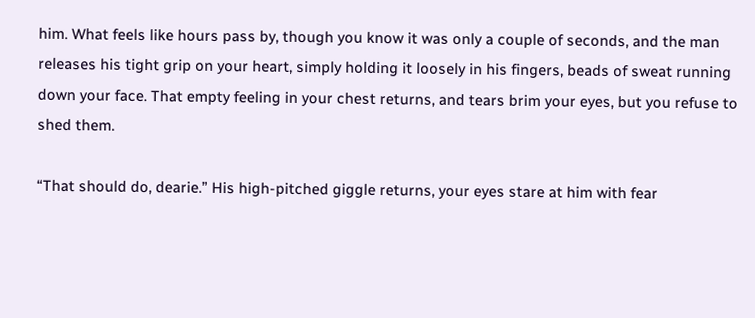him. What feels like hours pass by, though you know it was only a couple of seconds, and the man releases his tight grip on your heart, simply holding it loosely in his fingers, beads of sweat running down your face. That empty feeling in your chest returns, and tears brim your eyes, but you refuse to shed them.

“That should do, dearie.” His high-pitched giggle returns, your eyes stare at him with fear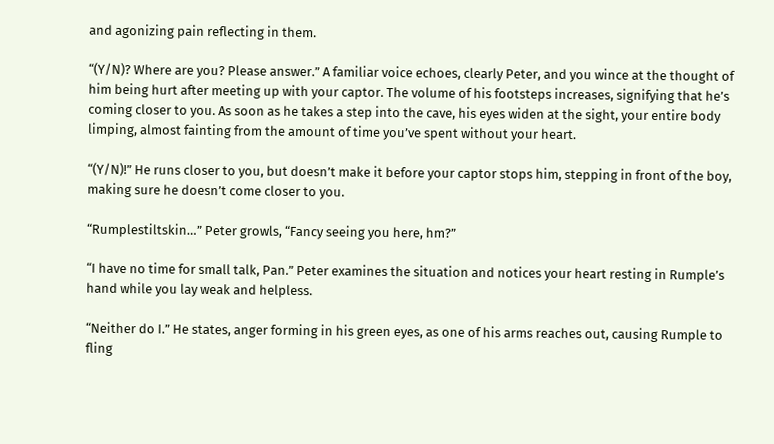and agonizing pain reflecting in them.

“(Y/N)? Where are you? Please answer.” A familiar voice echoes, clearly Peter, and you wince at the thought of him being hurt after meeting up with your captor. The volume of his footsteps increases, signifying that he’s coming closer to you. As soon as he takes a step into the cave, his eyes widen at the sight, your entire body limping, almost fainting from the amount of time you’ve spent without your heart.

“(Y/N)!” He runs closer to you, but doesn’t make it before your captor stops him, stepping in front of the boy, making sure he doesn’t come closer to you.

“Rumplestiltskin…” Peter growls, “Fancy seeing you here, hm?”

“I have no time for small talk, Pan.” Peter examines the situation and notices your heart resting in Rumple’s hand while you lay weak and helpless.

“Neither do I.” He states, anger forming in his green eyes, as one of his arms reaches out, causing Rumple to fling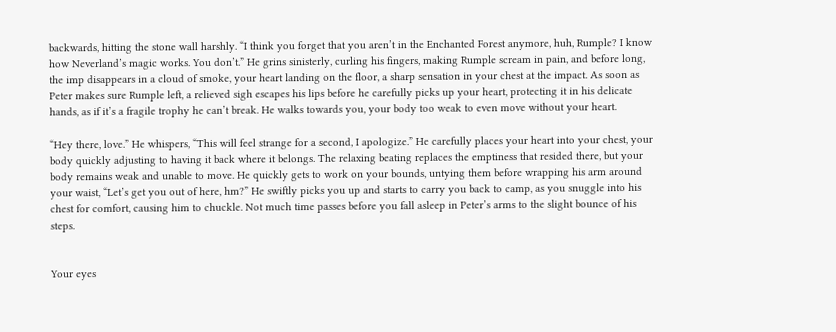backwards, hitting the stone wall harshly. “I think you forget that you aren’t in the Enchanted Forest anymore, huh, Rumple? I know how Neverland’s magic works. You don’t.” He grins sinisterly, curling his fingers, making Rumple scream in pain, and before long, the imp disappears in a cloud of smoke, your heart landing on the floor, a sharp sensation in your chest at the impact. As soon as Peter makes sure Rumple left, a relieved sigh escapes his lips before he carefully picks up your heart, protecting it in his delicate hands, as if it’s a fragile trophy he can’t break. He walks towards you, your body too weak to even move without your heart.

“Hey there, love.” He whispers, “This will feel strange for a second, I apologize.” He carefully places your heart into your chest, your body quickly adjusting to having it back where it belongs. The relaxing beating replaces the emptiness that resided there, but your body remains weak and unable to move. He quickly gets to work on your bounds, untying them before wrapping his arm around your waist, “Let’s get you out of here, hm?” He swiftly picks you up and starts to carry you back to camp, as you snuggle into his chest for comfort, causing him to chuckle. Not much time passes before you fall asleep in Peter’s arms to the slight bounce of his steps.


Your eyes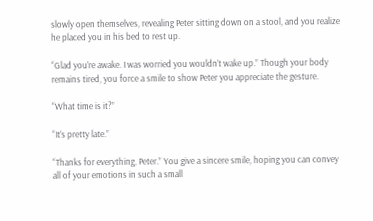slowly open themselves, revealing Peter sitting down on a stool, and you realize he placed you in his bed to rest up.

“Glad you’re awake. I was worried you wouldn’t wake up.” Though your body remains tired, you force a smile to show Peter you appreciate the gesture.

“What time is it?”

“It’s pretty late.”

“Thanks for everything, Peter.” You give a sincere smile, hoping you can convey all of your emotions in such a small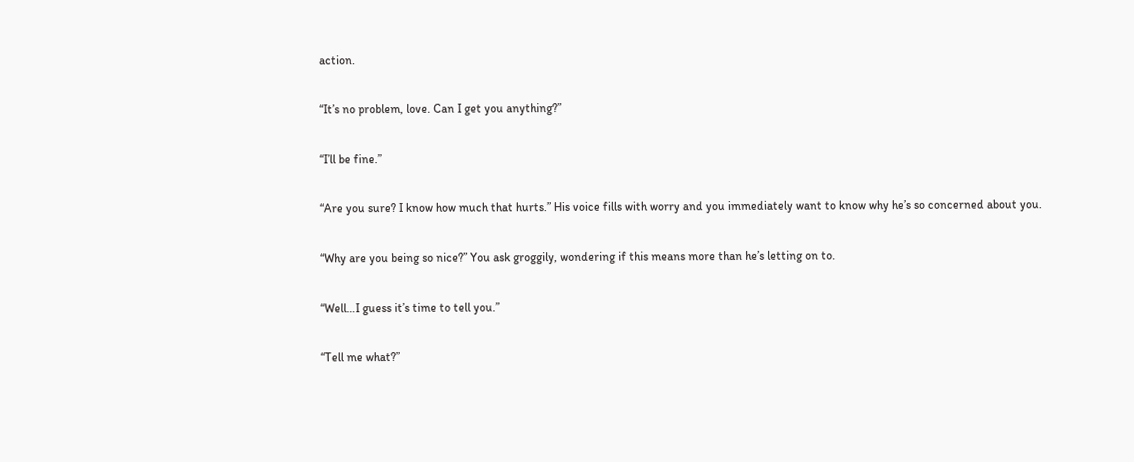action.

“It’s no problem, love. Can I get you anything?”

“I’ll be fine.”

“Are you sure? I know how much that hurts.” His voice fills with worry and you immediately want to know why he’s so concerned about you.

“Why are you being so nice?” You ask groggily, wondering if this means more than he’s letting on to.

“Well…I guess it’s time to tell you.”

“Tell me what?”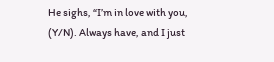He sighs, “I’m in love with you, (Y/N). Always have, and I just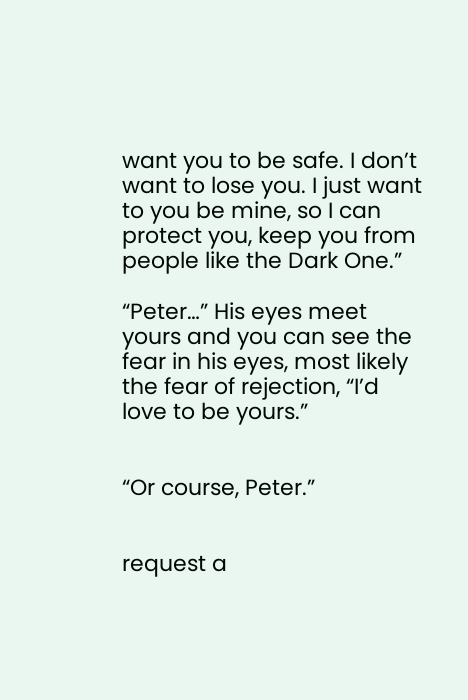want you to be safe. I don’t want to lose you. I just want to you be mine, so I can protect you, keep you from people like the Dark One.”

“Peter…” His eyes meet yours and you can see the fear in his eyes, most likely the fear of rejection, “I’d love to be yours.”


“Or course, Peter.”


request a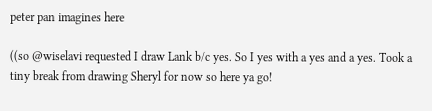peter pan imagines here

((so @wiselavi requested I draw Lank b/c yes. So I yes with a yes and a yes. Took a tiny break from drawing Sheryl for now so here ya go!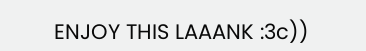ENJOY THIS LAAANK :3c))